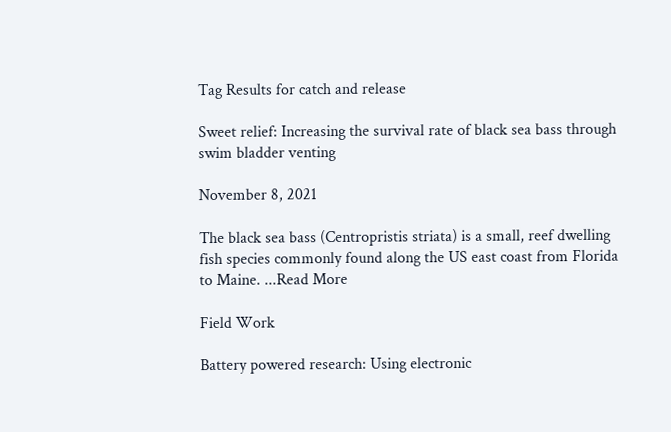Tag Results for catch and release

Sweet relief: Increasing the survival rate of black sea bass through swim bladder venting

November 8, 2021

The black sea bass (Centropristis striata) is a small, reef dwelling fish species commonly found along the US east coast from Florida to Maine. ...Read More

Field Work

Battery powered research: Using electronic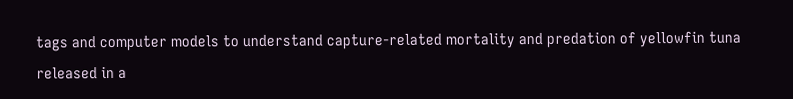tags and computer models to understand capture-related mortality and predation of yellowfin tuna released in a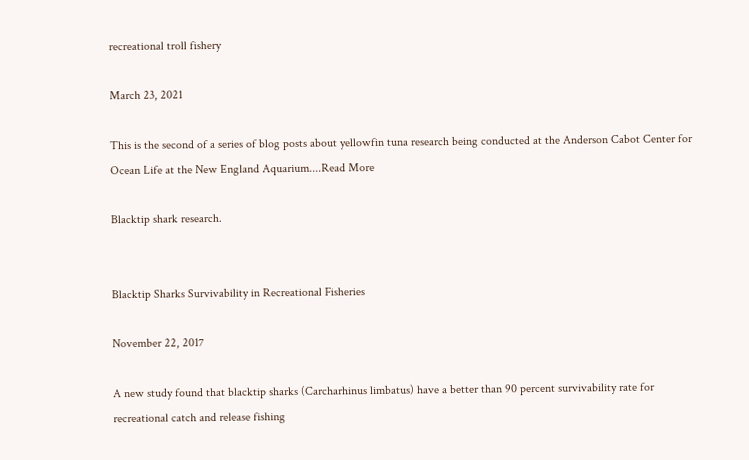recreational troll fishery

March 23, 2021

This is the second of a series of blog posts about yellowfin tuna research being conducted at the Anderson Cabot Center for Ocean Life at the New England Aquarium....Read More

Blacktip shark research.


Blacktip Sharks Survivability in Recreational Fisheries

November 22, 2017

A new study found that blacktip sharks (Carcharhinus limbatus) have a better than 90 percent survivability rate for recreational catch and release fishing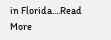in Florida....Read More